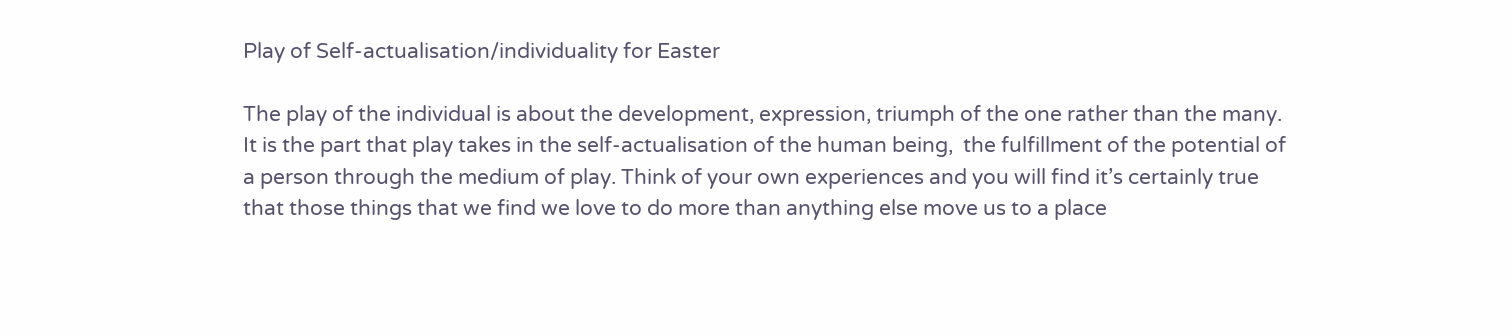Play of Self-actualisation/individuality for Easter

The play of the individual is about the development, expression, triumph of the one rather than the many. It is the part that play takes in the self-actualisation of the human being,  the fulfillment of the potential of a person through the medium of play. Think of your own experiences and you will find it’s certainly true that those things that we find we love to do more than anything else move us to a place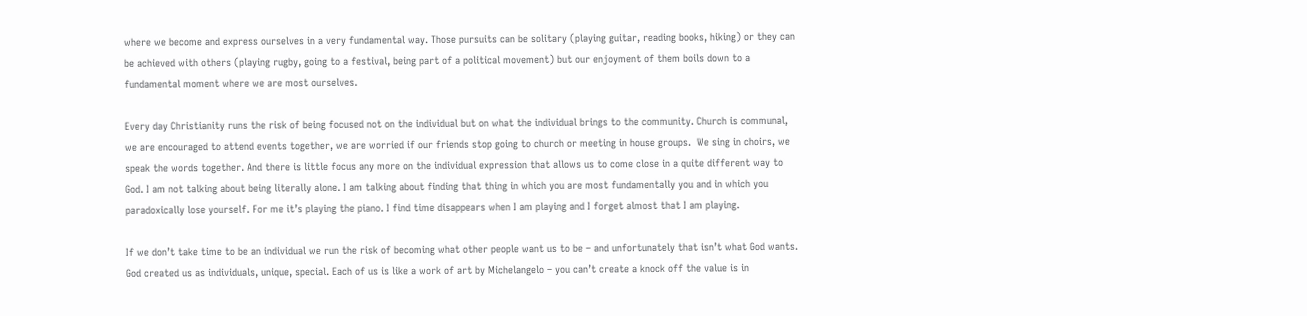where we become and express ourselves in a very fundamental way. Those pursuits can be solitary (playing guitar, reading books, hiking) or they can be achieved with others (playing rugby, going to a festival, being part of a political movement) but our enjoyment of them boils down to a fundamental moment where we are most ourselves.

Every day Christianity runs the risk of being focused not on the individual but on what the individual brings to the community. Church is communal, we are encouraged to attend events together, we are worried if our friends stop going to church or meeting in house groups.  We sing in choirs, we speak the words together. And there is little focus any more on the individual expression that allows us to come close in a quite different way to God. I am not talking about being literally alone. I am talking about finding that thing in which you are most fundamentally you and in which you paradoxically lose yourself. For me it’s playing the piano. I find time disappears when I am playing and I forget almost that I am playing.

If we don’t take time to be an individual we run the risk of becoming what other people want us to be – and unfortunately that isn’t what God wants. God created us as individuals, unique, special. Each of us is like a work of art by Michelangelo – you can’t create a knock off the value is in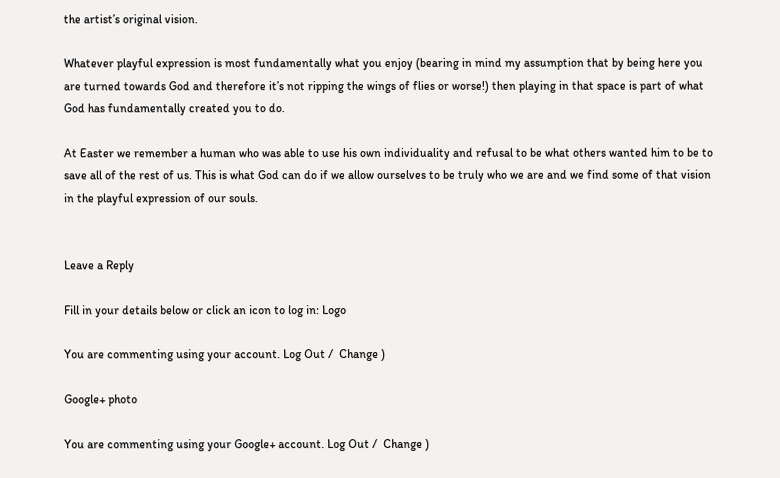the artist’s original vision.

Whatever playful expression is most fundamentally what you enjoy (bearing in mind my assumption that by being here you are turned towards God and therefore it’s not ripping the wings of flies or worse!) then playing in that space is part of what God has fundamentally created you to do.

At Easter we remember a human who was able to use his own individuality and refusal to be what others wanted him to be to save all of the rest of us. This is what God can do if we allow ourselves to be truly who we are and we find some of that vision in the playful expression of our souls.


Leave a Reply

Fill in your details below or click an icon to log in: Logo

You are commenting using your account. Log Out /  Change )

Google+ photo

You are commenting using your Google+ account. Log Out /  Change )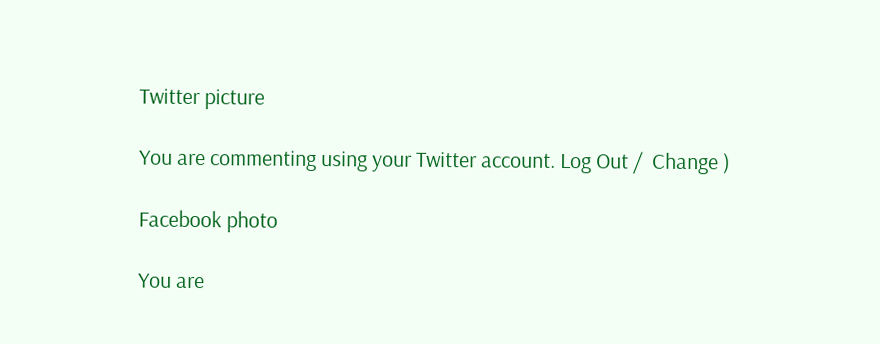Twitter picture

You are commenting using your Twitter account. Log Out /  Change )

Facebook photo

You are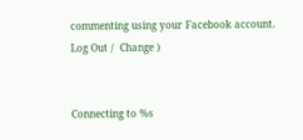commenting using your Facebook account. Log Out /  Change )


Connecting to %s